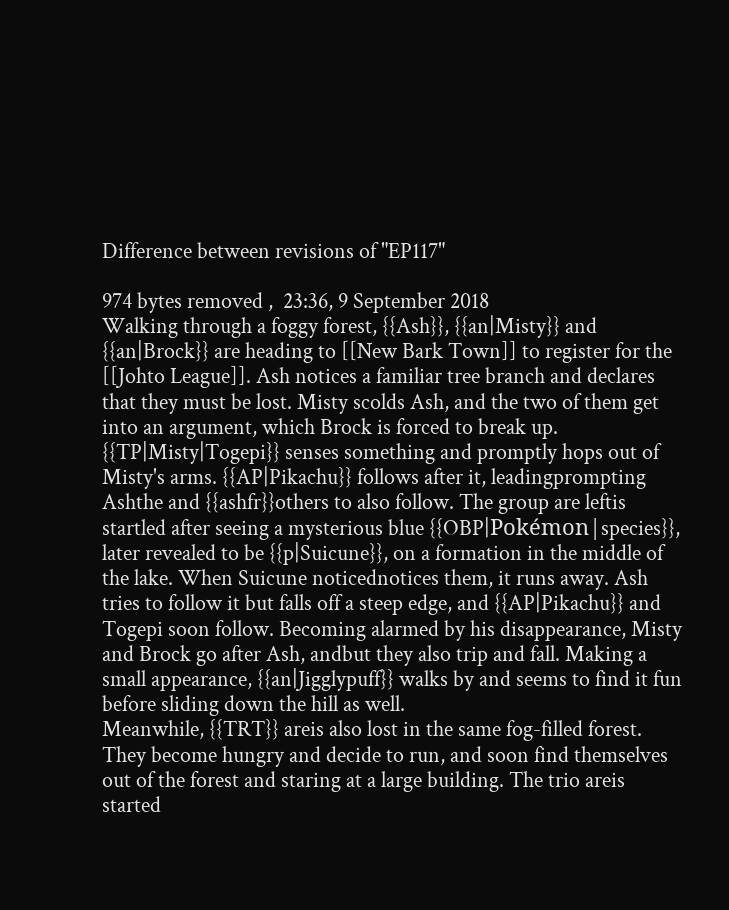Difference between revisions of "EP117"

974 bytes removed ,  23:36, 9 September 2018
Walking through a foggy forest, {{Ash}}, {{an|Misty}} and {{an|Brock}} are heading to [[New Bark Town]] to register for the [[Johto League]]. Ash notices a familiar tree branch and declares that they must be lost. Misty scolds Ash, and the two of them get into an argument, which Brock is forced to break up. {{TP|Misty|Togepi}} senses something and promptly hops out of Misty's arms. {{AP|Pikachu}} follows after it, leadingprompting Ashthe and {{ashfr}}others to also follow. The group are leftis startled after seeing a mysterious blue {{OBP|Pokémon|species}}, later revealed to be {{p|Suicune}}, on a formation in the middle of the lake. When Suicune noticednotices them, it runs away. Ash tries to follow it but falls off a steep edge, and {{AP|Pikachu}} and Togepi soon follow. Becoming alarmed by his disappearance, Misty and Brock go after Ash, andbut they also trip and fall. Making a small appearance, {{an|Jigglypuff}} walks by and seems to find it fun before sliding down the hill as well.
Meanwhile, {{TRT}} areis also lost in the same fog-filled forest. They become hungry and decide to run, and soon find themselves out of the forest and staring at a large building. The trio areis started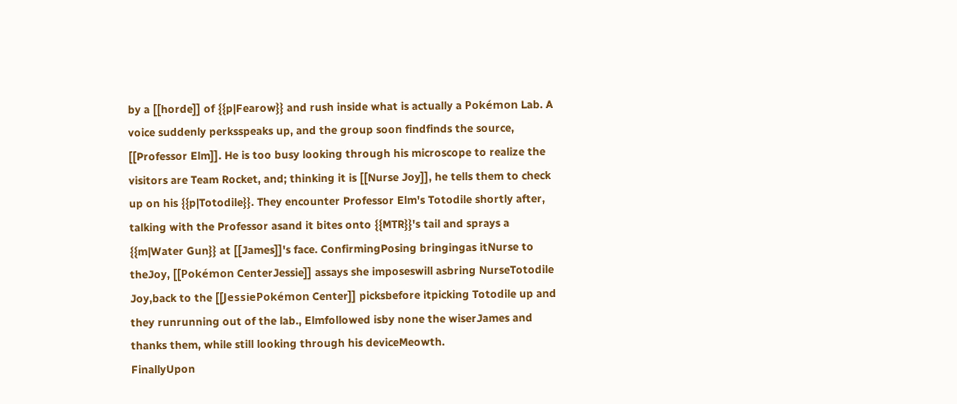by a [[horde]] of {{p|Fearow}} and rush inside what is actually a Pokémon Lab. A voice suddenly perksspeaks up, and the group soon findfinds the source, [[Professor Elm]]. He is too busy looking through his microscope to realize the visitors are Team Rocket, and; thinking it is [[Nurse Joy]], he tells them to check up on his {{p|Totodile}}. They encounter Professor Elm's Totodile shortly after, talking with the Professor asand it bites onto {{MTR}}'s tail and sprays a {{m|Water Gun}} at [[James]]'s face. ConfirmingPosing bringingas itNurse to theJoy, [[Pokémon CenterJessie]] assays she imposeswill asbring NurseTotodile Joy,back to the [[JessiePokémon Center]] picksbefore itpicking Totodile up and they runrunning out of the lab., Elmfollowed isby none the wiserJames and thanks them, while still looking through his deviceMeowth.
FinallyUpon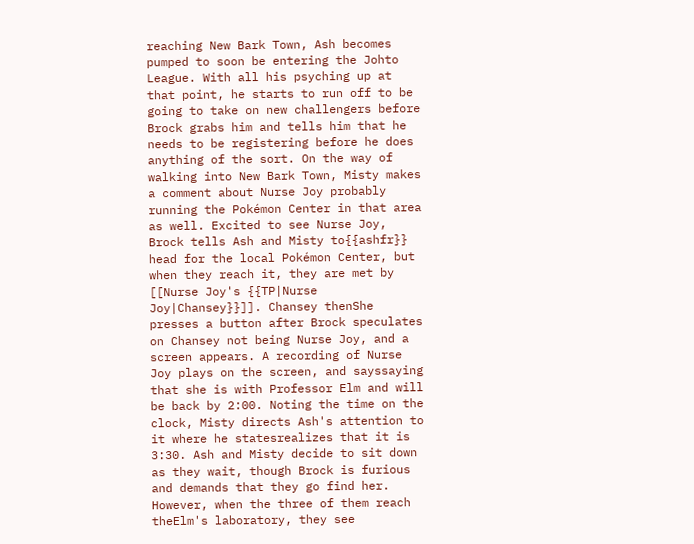reaching New Bark Town, Ash becomes pumped to soon be entering the Johto League. With all his psyching up at that point, he starts to run off to be going to take on new challengers before Brock grabs him and tells him that he needs to be registering before he does anything of the sort. On the way of walking into New Bark Town, Misty makes a comment about Nurse Joy probably running the Pokémon Center in that area as well. Excited to see Nurse Joy, Brock tells Ash and Misty to{{ashfr}} head for the local Pokémon Center, but when they reach it, they are met by [[Nurse Joy's {{TP|Nurse Joy|Chansey}}]]. Chansey thenShe presses a button after Brock speculates on Chansey not being Nurse Joy, and a screen appears. A recording of Nurse Joy plays on the screen, and sayssaying that she is with Professor Elm and will be back by 2:00. Noting the time on the clock, Misty directs Ash's attention to it where he statesrealizes that it is 3:30. Ash and Misty decide to sit down as they wait, though Brock is furious and demands that they go find her. However, when the three of them reach theElm's laboratory, they see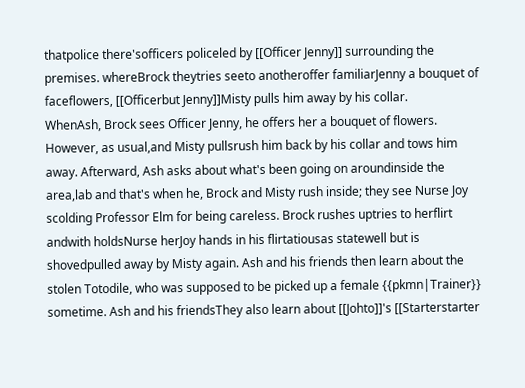thatpolice there'sofficers policeled by [[Officer Jenny]] surrounding the premises. whereBrock theytries seeto anotheroffer familiarJenny a bouquet of faceflowers, [[Officerbut Jenny]]Misty pulls him away by his collar.
WhenAsh, Brock sees Officer Jenny, he offers her a bouquet of flowers. However, as usual,and Misty pullsrush him back by his collar and tows him away. Afterward, Ash asks about what's been going on aroundinside the area,lab and that's when he, Brock and Misty rush inside; they see Nurse Joy scolding Professor Elm for being careless. Brock rushes uptries to herflirt andwith holdsNurse herJoy hands in his flirtatiousas statewell but is shovedpulled away by Misty again. Ash and his friends then learn about the stolen Totodile, who was supposed to be picked up a female {{pkmn|Trainer}} sometime. Ash and his friendsThey also learn about [[Johto]]'s [[Starterstarter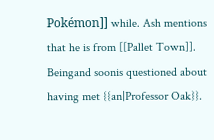Pokémon]] while. Ash mentions that he is from [[Pallet Town]]. Beingand soonis questioned about having met {{an|Professor Oak}}.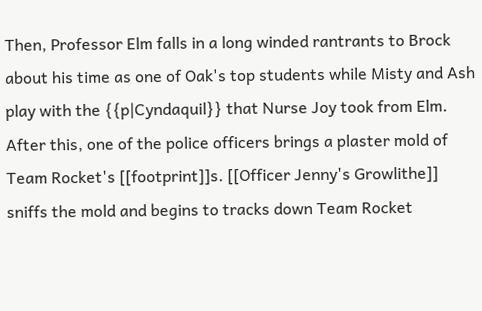Then, Professor Elm falls in a long winded rantrants to Brock about his time as one of Oak's top students while Misty and Ash play with the {{p|Cyndaquil}} that Nurse Joy took from Elm. After this, one of the police officers brings a plaster mold of Team Rocket's [[footprint]]s. [[Officer Jenny's Growlithe]] sniffs the mold and begins to tracks down Team Rocket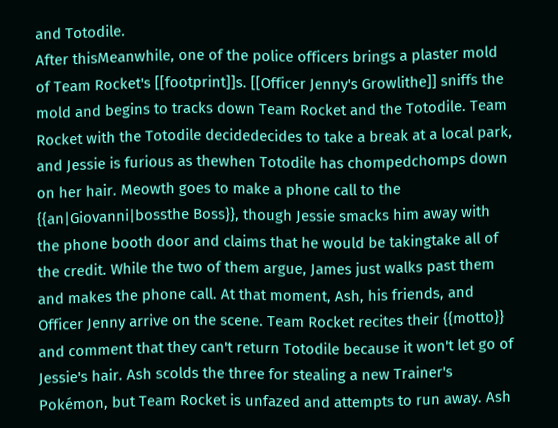and Totodile.
After thisMeanwhile, one of the police officers brings a plaster mold of Team Rocket's [[footprint]]s. [[Officer Jenny's Growlithe]] sniffs the mold and begins to tracks down Team Rocket and the Totodile. Team Rocket with the Totodile decidedecides to take a break at a local park, and Jessie is furious as thewhen Totodile has chompedchomps down on her hair. Meowth goes to make a phone call to the {{an|Giovanni|bossthe Boss}}, though Jessie smacks him away with the phone booth door and claims that he would be takingtake all of the credit. While the two of them argue, James just walks past them and makes the phone call. At that moment, Ash, his friends, and Officer Jenny arrive on the scene. Team Rocket recites their {{motto}} and comment that they can't return Totodile because it won't let go of Jessie's hair. Ash scolds the three for stealing a new Trainer's Pokémon, but Team Rocket is unfazed and attempts to run away. Ash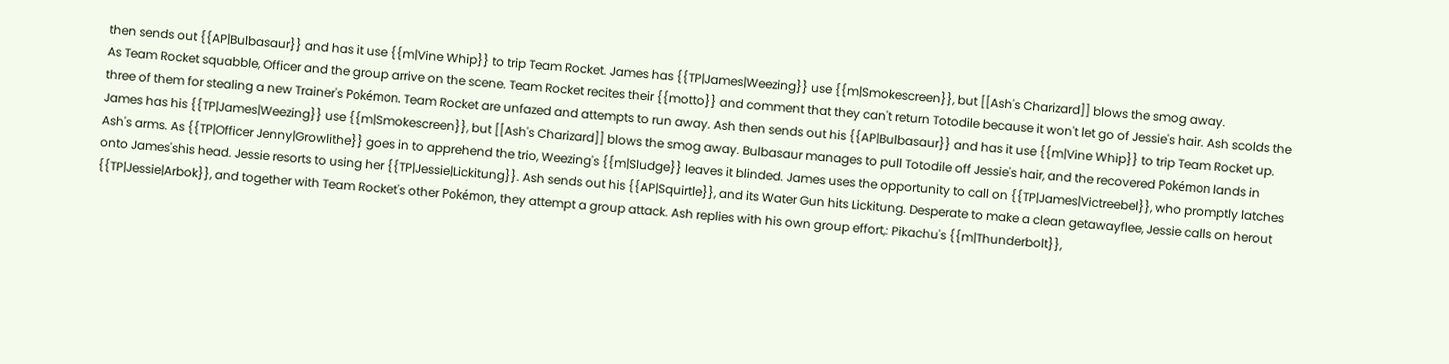then sends out {{AP|Bulbasaur}} and has it use {{m|Vine Whip}} to trip Team Rocket. James has {{TP|James|Weezing}} use {{m|Smokescreen}}, but [[Ash's Charizard]] blows the smog away.
As Team Rocket squabble, Officer and the group arrive on the scene. Team Rocket recites their {{motto}} and comment that they can't return Totodile because it won't let go of Jessie's hair. Ash scolds the three of them for stealing a new Trainer's Pokémon. Team Rocket are unfazed and attempts to run away. Ash then sends out his {{AP|Bulbasaur}} and has it use {{m|Vine Whip}} to trip Team Rocket up. James has his {{TP|James|Weezing}} use {{m|Smokescreen}}, but [[Ash's Charizard]] blows the smog away. Bulbasaur manages to pull Totodile off Jessie's hair, and the recovered Pokémon lands in Ash's arms. As {{TP|Officer Jenny|Growlithe}} goes in to apprehend the trio, Weezing's {{m|Sludge}} leaves it blinded. James uses the opportunity to call on {{TP|James|Victreebel}}, who promptly latches onto James'shis head. Jessie resorts to using her {{TP|Jessie|Lickitung}}. Ash sends out his {{AP|Squirtle}}, and its Water Gun hits Lickitung. Desperate to make a clean getawayflee, Jessie calls on herout {{TP|Jessie|Arbok}}, and together with Team Rocket's other Pokémon, they attempt a group attack. Ash replies with his own group effort,: Pikachu's {{m|Thunderbolt}},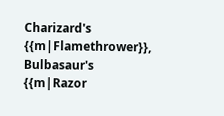Charizard's {{m|Flamethrower}}, Bulbasaur's {{m|Razor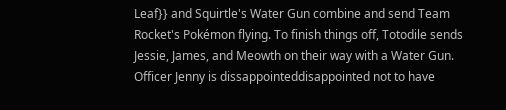Leaf}} and Squirtle's Water Gun combine and send Team Rocket's Pokémon flying. To finish things off, Totodile sends Jessie, James, and Meowth on their way with a Water Gun. Officer Jenny is dissappointeddisappointed not to have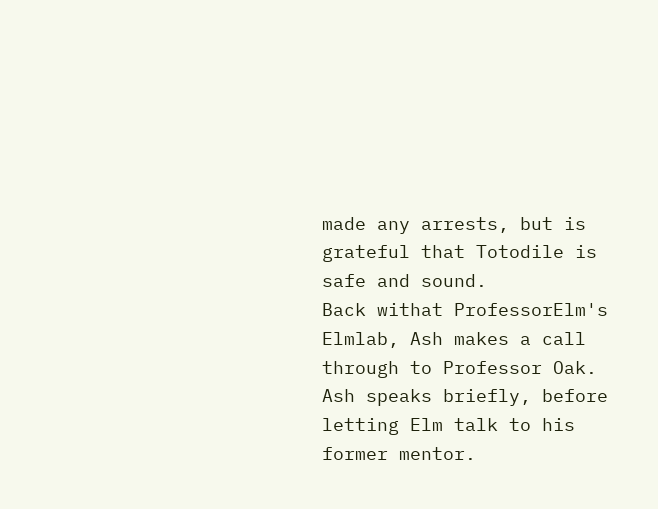made any arrests, but is grateful that Totodile is safe and sound.
Back withat ProfessorElm's Elmlab, Ash makes a call through to Professor Oak. Ash speaks briefly, before letting Elm talk to his former mentor.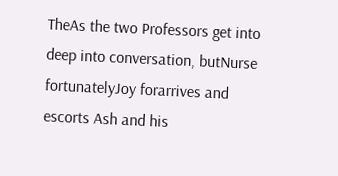TheAs the two Professors get into deep into conversation, butNurse fortunatelyJoy forarrives and escorts Ash and his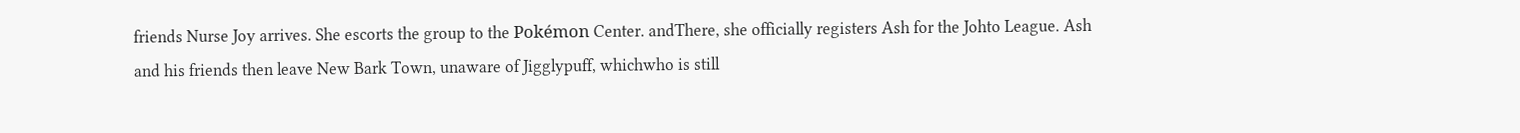friends Nurse Joy arrives. She escorts the group to the Pokémon Center. andThere, she officially registers Ash for the Johto League. Ash and his friends then leave New Bark Town, unaware of Jigglypuff, whichwho is still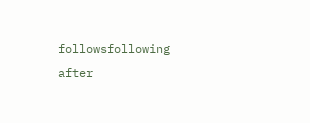followsfollowing after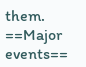them.
==Major events==